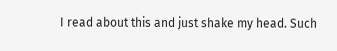I read about this and just shake my head. Such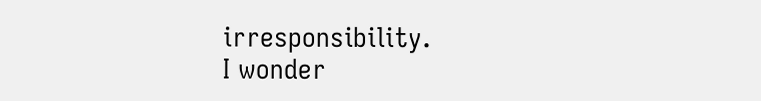irresponsibility.
I wonder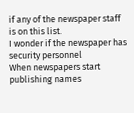if any of the newspaper staff is on this list.
I wonder if the newspaper has security personnel
When newspapers start publishing names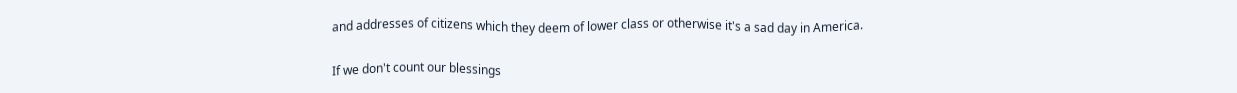and addresses of citizens which they deem of lower class or otherwise it's a sad day in America.

If we don't count our blessings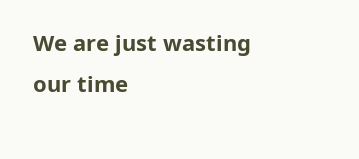We are just wasting our time